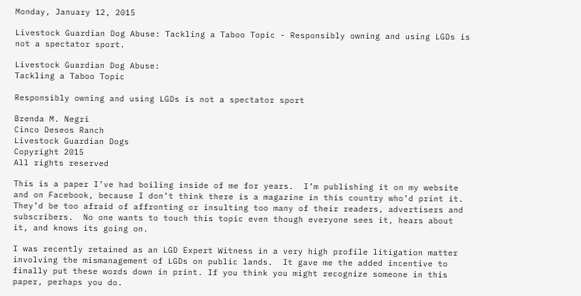Monday, January 12, 2015

Livestock Guardian Dog Abuse: Tackling a Taboo Topic - Responsibly owning and using LGDs is not a spectator sport.

Livestock Guardian Dog Abuse:
Tackling a Taboo Topic

Responsibly owning and using LGDs is not a spectator sport

Brenda M. Negri
Cinco Deseos Ranch
Livestock Guardian Dogs
Copyright 2015
All rights reserved

This is a paper I’ve had boiling inside of me for years.  I’m publishing it on my website and on Facebook, because I don’t think there is a magazine in this country who’d print it.  They’d be too afraid of affronting or insulting too many of their readers, advertisers and subscribers.  No one wants to touch this topic even though everyone sees it, hears about it, and knows its going on.

I was recently retained as an LGD Expert Witness in a very high profile litigation matter involving the mismanagement of LGDs on public lands.  It gave me the added incentive to finally put these words down in print. If you think you might recognize someone in this paper, perhaps you do.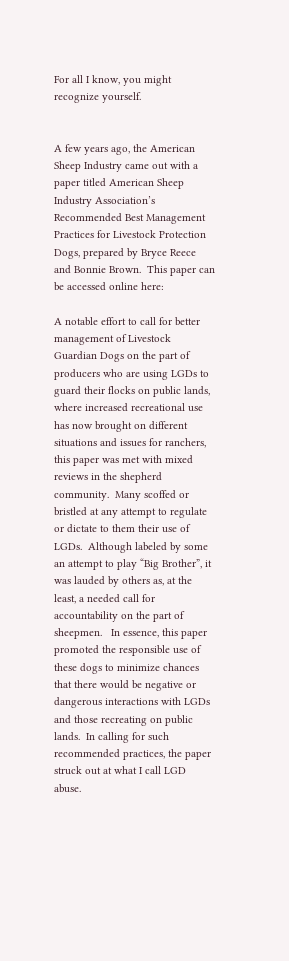For all I know, you might recognize yourself.


A few years ago, the American Sheep Industry came out with a paper titled American Sheep Industry Association’s Recommended Best Management Practices for Livestock Protection Dogs, prepared by Bryce Reece and Bonnie Brown.  This paper can be accessed online here:

A notable effort to call for better management of Livestock Guardian Dogs on the part of producers who are using LGDs to guard their flocks on public lands, where increased recreational use has now brought on different situations and issues for ranchers, this paper was met with mixed reviews in the shepherd community.  Many scoffed or bristled at any attempt to regulate or dictate to them their use of LGDs.  Although labeled by some an attempt to play “Big Brother”, it was lauded by others as, at the least, a needed call for accountability on the part of sheepmen.   In essence, this paper promoted the responsible use of these dogs to minimize chances that there would be negative or dangerous interactions with LGDs and those recreating on public lands.  In calling for such recommended practices, the paper struck out at what I call LGD abuse.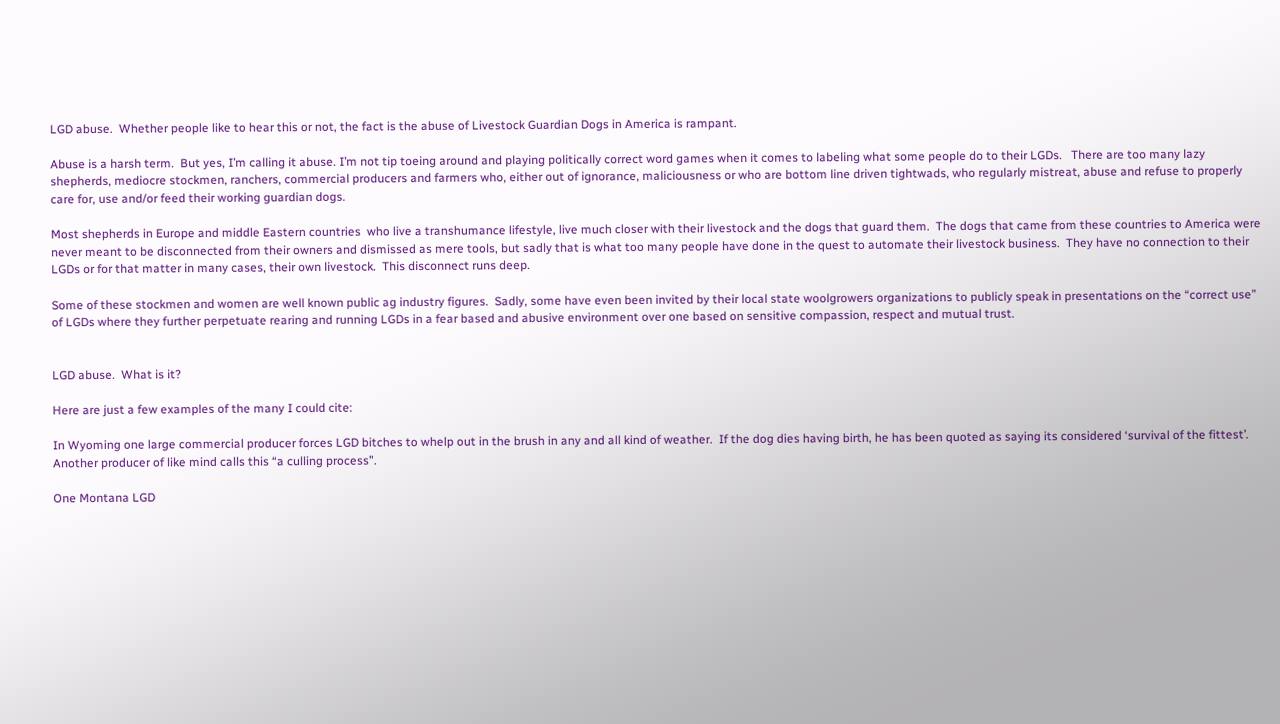LGD abuse.  Whether people like to hear this or not, the fact is the abuse of Livestock Guardian Dogs in America is rampant.

Abuse is a harsh term.  But yes, I’m calling it abuse. I’m not tip toeing around and playing politically correct word games when it comes to labeling what some people do to their LGDs.   There are too many lazy shepherds, mediocre stockmen, ranchers, commercial producers and farmers who, either out of ignorance, maliciousness or who are bottom line driven tightwads, who regularly mistreat, abuse and refuse to properly care for, use and/or feed their working guardian dogs.

Most shepherds in Europe and middle Eastern countries  who live a transhumance lifestyle, live much closer with their livestock and the dogs that guard them.  The dogs that came from these countries to America were never meant to be disconnected from their owners and dismissed as mere tools, but sadly that is what too many people have done in the quest to automate their livestock business.  They have no connection to their LGDs or for that matter in many cases, their own livestock.  This disconnect runs deep.

Some of these stockmen and women are well known public ag industry figures.  Sadly, some have even been invited by their local state woolgrowers organizations to publicly speak in presentations on the “correct use” of LGDs where they further perpetuate rearing and running LGDs in a fear based and abusive environment over one based on sensitive compassion, respect and mutual trust.


LGD abuse.  What is it?

Here are just a few examples of the many I could cite:

In Wyoming one large commercial producer forces LGD bitches to whelp out in the brush in any and all kind of weather.  If the dog dies having birth, he has been quoted as saying its considered ‘survival of the fittest’.  Another producer of like mind calls this “a culling process”.

One Montana LGD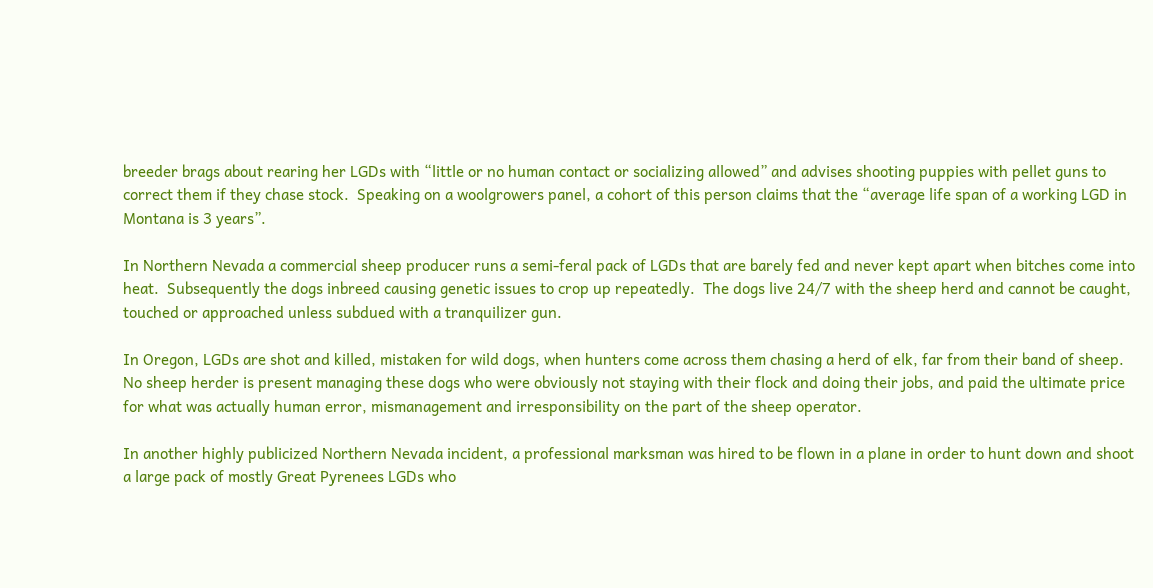breeder brags about rearing her LGDs with “little or no human contact or socializing allowed” and advises shooting puppies with pellet guns to correct them if they chase stock.  Speaking on a woolgrowers panel, a cohort of this person claims that the “average life span of a working LGD in Montana is 3 years”.

In Northern Nevada a commercial sheep producer runs a semi-feral pack of LGDs that are barely fed and never kept apart when bitches come into heat.  Subsequently the dogs inbreed causing genetic issues to crop up repeatedly.  The dogs live 24/7 with the sheep herd and cannot be caught, touched or approached unless subdued with a tranquilizer gun.

In Oregon, LGDs are shot and killed, mistaken for wild dogs, when hunters come across them chasing a herd of elk, far from their band of sheep.  No sheep herder is present managing these dogs who were obviously not staying with their flock and doing their jobs, and paid the ultimate price for what was actually human error, mismanagement and irresponsibility on the part of the sheep operator.

In another highly publicized Northern Nevada incident, a professional marksman was hired to be flown in a plane in order to hunt down and shoot a large pack of mostly Great Pyrenees LGDs who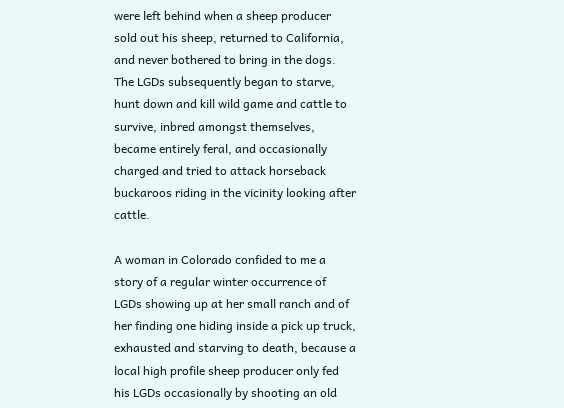were left behind when a sheep producer sold out his sheep, returned to California, and never bothered to bring in the dogs. The LGDs subsequently began to starve, hunt down and kill wild game and cattle to survive, inbred amongst themselves, became entirely feral, and occasionally charged and tried to attack horseback buckaroos riding in the vicinity looking after cattle.

A woman in Colorado confided to me a story of a regular winter occurrence of LGDs showing up at her small ranch and of her finding one hiding inside a pick up truck, exhausted and starving to death, because a local high profile sheep producer only fed his LGDs occasionally by shooting an old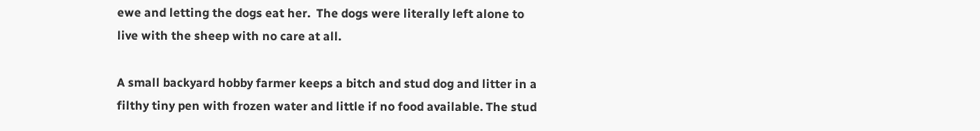ewe and letting the dogs eat her.  The dogs were literally left alone to live with the sheep with no care at all.

A small backyard hobby farmer keeps a bitch and stud dog and litter in a filthy tiny pen with frozen water and little if no food available. The stud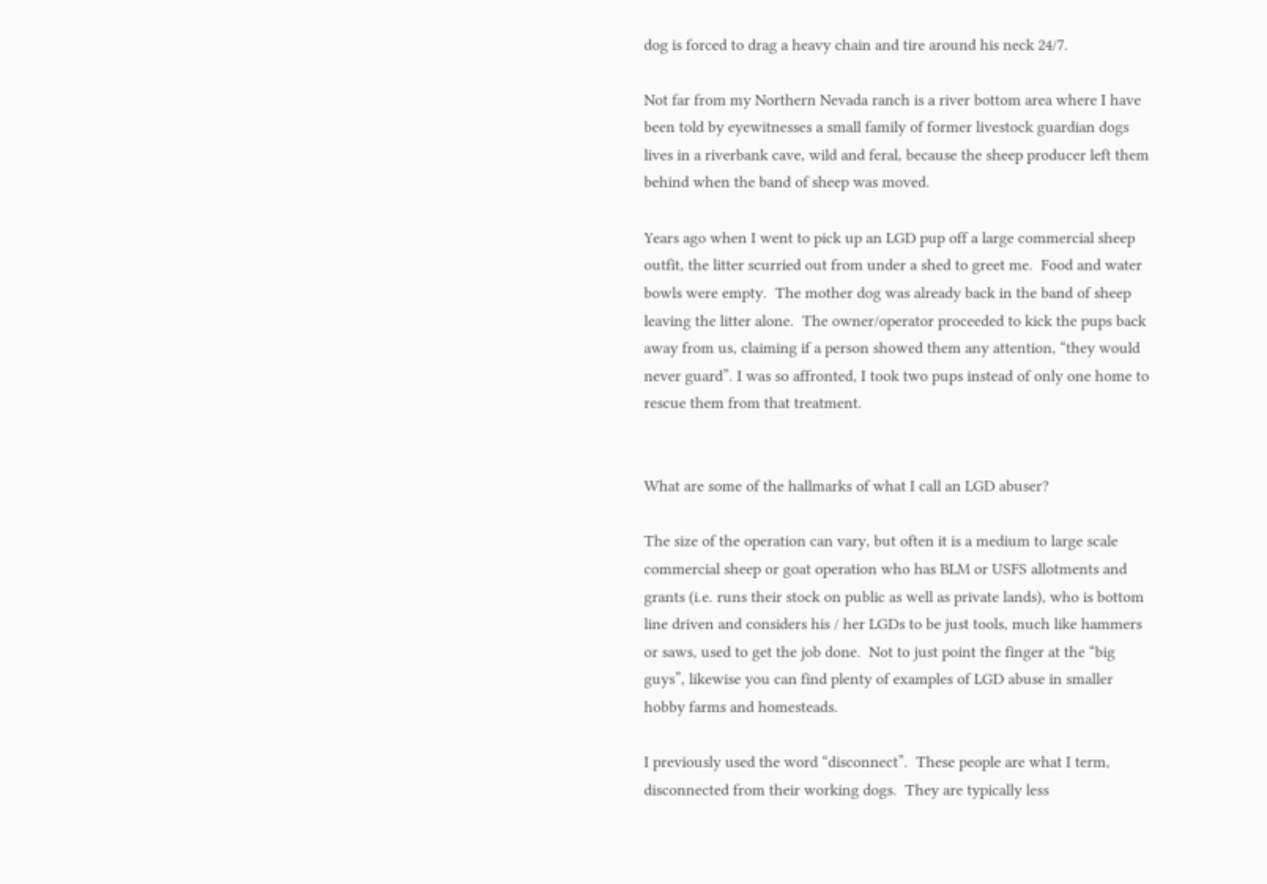dog is forced to drag a heavy chain and tire around his neck 24/7.

Not far from my Northern Nevada ranch is a river bottom area where I have been told by eyewitnesses a small family of former livestock guardian dogs lives in a riverbank cave, wild and feral, because the sheep producer left them behind when the band of sheep was moved.

Years ago when I went to pick up an LGD pup off a large commercial sheep outfit, the litter scurried out from under a shed to greet me.  Food and water bowls were empty.  The mother dog was already back in the band of sheep leaving the litter alone.  The owner/operator proceeded to kick the pups back away from us, claiming if a person showed them any attention, “they would never guard”. I was so affronted, I took two pups instead of only one home to rescue them from that treatment.


What are some of the hallmarks of what I call an LGD abuser?

The size of the operation can vary, but often it is a medium to large scale commercial sheep or goat operation who has BLM or USFS allotments and grants (i.e. runs their stock on public as well as private lands), who is bottom line driven and considers his / her LGDs to be just tools, much like hammers or saws, used to get the job done.  Not to just point the finger at the “big guys”, likewise you can find plenty of examples of LGD abuse in smaller hobby farms and homesteads.

I previously used the word “disconnect”.  These people are what I term, disconnected from their working dogs.  They are typically less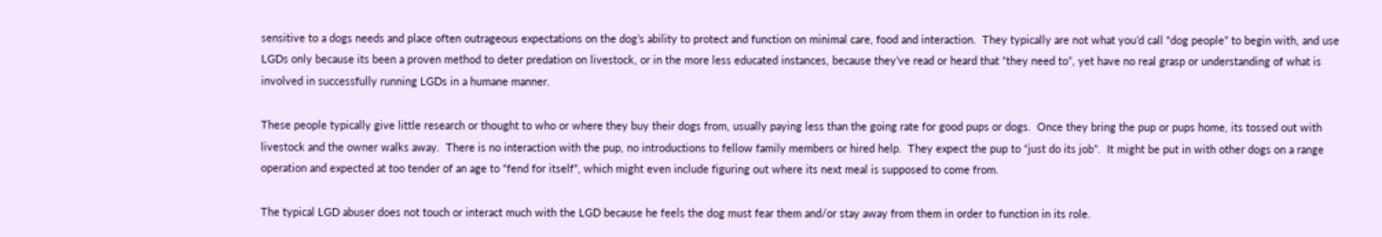sensitive to a dogs needs and place often outrageous expectations on the dog’s ability to protect and function on minimal care, food and interaction.  They typically are not what you’d call “dog people” to begin with, and use LGDs only because its been a proven method to deter predation on livestock, or in the more less educated instances, because they’ve read or heard that “they need to”, yet have no real grasp or understanding of what is involved in successfully running LGDs in a humane manner.

These people typically give little research or thought to who or where they buy their dogs from, usually paying less than the going rate for good pups or dogs.  Once they bring the pup or pups home, its tossed out with livestock and the owner walks away.  There is no interaction with the pup, no introductions to fellow family members or hired help.  They expect the pup to “just do its job”.  It might be put in with other dogs on a range operation and expected at too tender of an age to “fend for itself”, which might even include figuring out where its next meal is supposed to come from.

The typical LGD abuser does not touch or interact much with the LGD because he feels the dog must fear them and/or stay away from them in order to function in its role.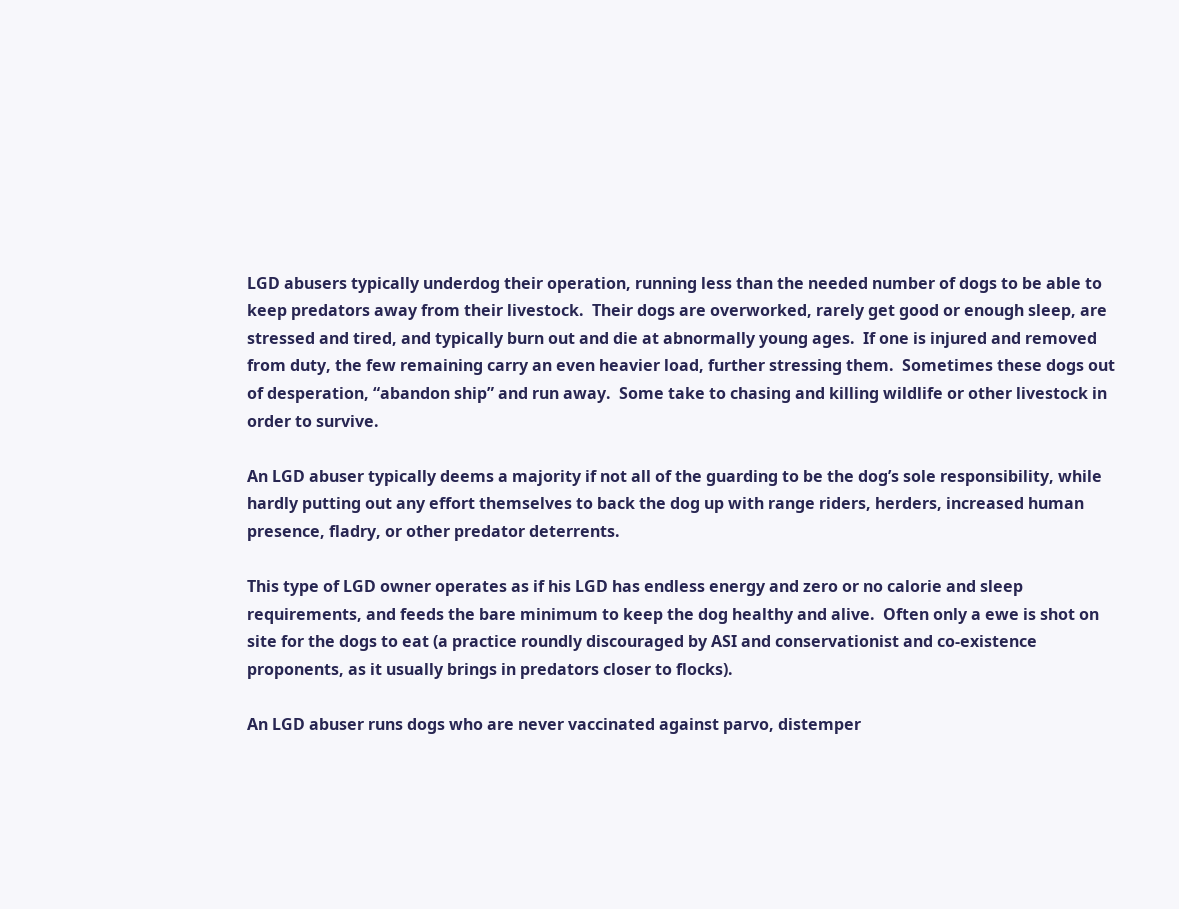LGD abusers typically underdog their operation, running less than the needed number of dogs to be able to keep predators away from their livestock.  Their dogs are overworked, rarely get good or enough sleep, are stressed and tired, and typically burn out and die at abnormally young ages.  If one is injured and removed from duty, the few remaining carry an even heavier load, further stressing them.  Sometimes these dogs out of desperation, “abandon ship” and run away.  Some take to chasing and killing wildlife or other livestock in order to survive.

An LGD abuser typically deems a majority if not all of the guarding to be the dog’s sole responsibility, while hardly putting out any effort themselves to back the dog up with range riders, herders, increased human presence, fladry, or other predator deterrents.

This type of LGD owner operates as if his LGD has endless energy and zero or no calorie and sleep requirements, and feeds the bare minimum to keep the dog healthy and alive.  Often only a ewe is shot on site for the dogs to eat (a practice roundly discouraged by ASI and conservationist and co-existence proponents, as it usually brings in predators closer to flocks).

An LGD abuser runs dogs who are never vaccinated against parvo, distemper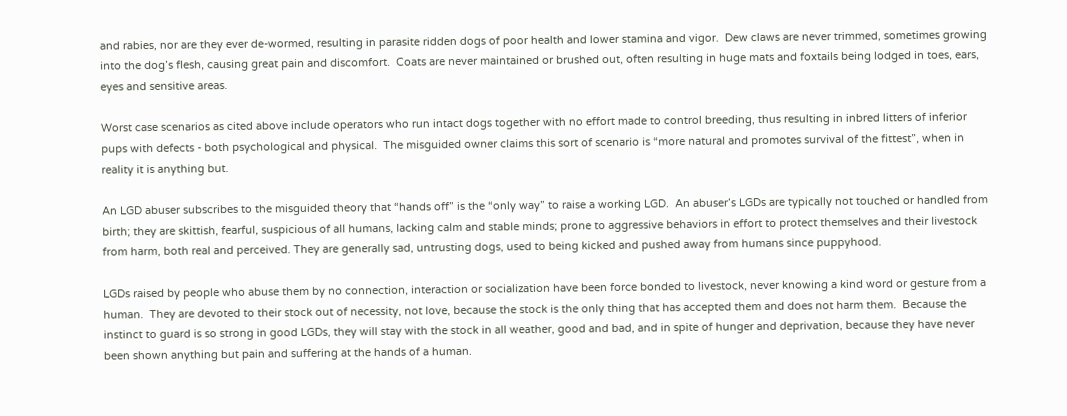and rabies, nor are they ever de-wormed, resulting in parasite ridden dogs of poor health and lower stamina and vigor.  Dew claws are never trimmed, sometimes growing into the dog’s flesh, causing great pain and discomfort.  Coats are never maintained or brushed out, often resulting in huge mats and foxtails being lodged in toes, ears, eyes and sensitive areas.

Worst case scenarios as cited above include operators who run intact dogs together with no effort made to control breeding, thus resulting in inbred litters of inferior pups with defects - both psychological and physical.  The misguided owner claims this sort of scenario is “more natural and promotes survival of the fittest”, when in reality it is anything but.

An LGD abuser subscribes to the misguided theory that “hands off” is the “only way” to raise a working LGD.  An abuser’s LGDs are typically not touched or handled from birth; they are skittish, fearful, suspicious of all humans, lacking calm and stable minds; prone to aggressive behaviors in effort to protect themselves and their livestock from harm, both real and perceived. They are generally sad, untrusting dogs, used to being kicked and pushed away from humans since puppyhood.

LGDs raised by people who abuse them by no connection, interaction or socialization have been force bonded to livestock, never knowing a kind word or gesture from a human.  They are devoted to their stock out of necessity, not love, because the stock is the only thing that has accepted them and does not harm them.  Because the instinct to guard is so strong in good LGDs, they will stay with the stock in all weather, good and bad, and in spite of hunger and deprivation, because they have never been shown anything but pain and suffering at the hands of a human.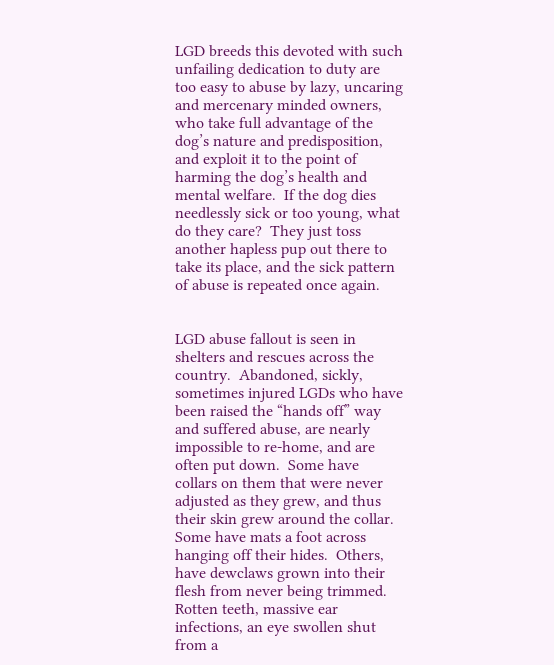LGD breeds this devoted with such unfailing dedication to duty are too easy to abuse by lazy, uncaring and mercenary minded owners, who take full advantage of the dog’s nature and predisposition, and exploit it to the point of harming the dog’s health and mental welfare.  If the dog dies needlessly sick or too young, what do they care?  They just toss another hapless pup out there to take its place, and the sick pattern of abuse is repeated once again.


LGD abuse fallout is seen in shelters and rescues across the country.  Abandoned, sickly, sometimes injured LGDs who have been raised the “hands off” way and suffered abuse, are nearly impossible to re-home, and are often put down.  Some have collars on them that were never adjusted as they grew, and thus their skin grew around the collar.  Some have mats a foot across hanging off their hides.  Others, have dewclaws grown into their flesh from never being trimmed.  Rotten teeth, massive ear infections, an eye swollen shut from a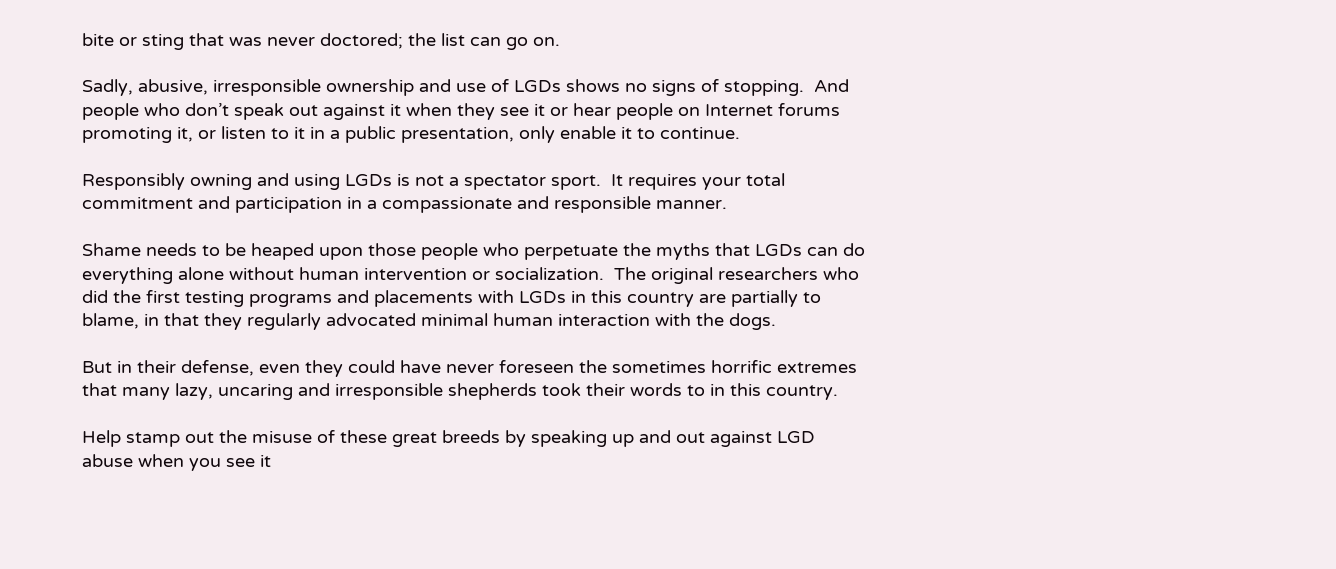bite or sting that was never doctored; the list can go on.

Sadly, abusive, irresponsible ownership and use of LGDs shows no signs of stopping.  And people who don’t speak out against it when they see it or hear people on Internet forums promoting it, or listen to it in a public presentation, only enable it to continue.

Responsibly owning and using LGDs is not a spectator sport.  It requires your total commitment and participation in a compassionate and responsible manner.

Shame needs to be heaped upon those people who perpetuate the myths that LGDs can do everything alone without human intervention or socialization.  The original researchers who did the first testing programs and placements with LGDs in this country are partially to blame, in that they regularly advocated minimal human interaction with the dogs.

But in their defense, even they could have never foreseen the sometimes horrific extremes that many lazy, uncaring and irresponsible shepherds took their words to in this country.

Help stamp out the misuse of these great breeds by speaking up and out against LGD abuse when you see it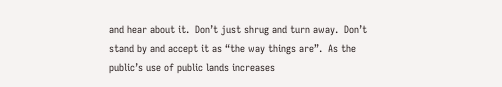and hear about it.  Don’t just shrug and turn away.  Don’t stand by and accept it as “the way things are”.  As the public’s use of public lands increases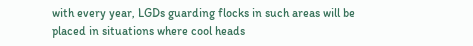with every year, LGDs guarding flocks in such areas will be placed in situations where cool heads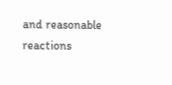and reasonable reactions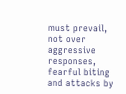must prevail, not over aggressive responses, fearful biting and attacks by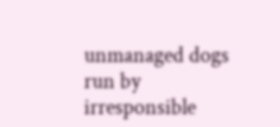unmanaged dogs run by irresponsible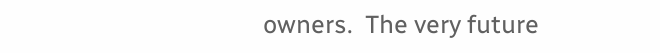owners.  The very future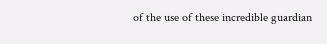of the use of these incredible guardian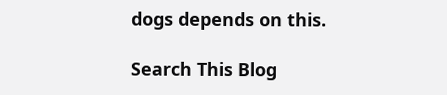dogs depends on this.

Search This Blog